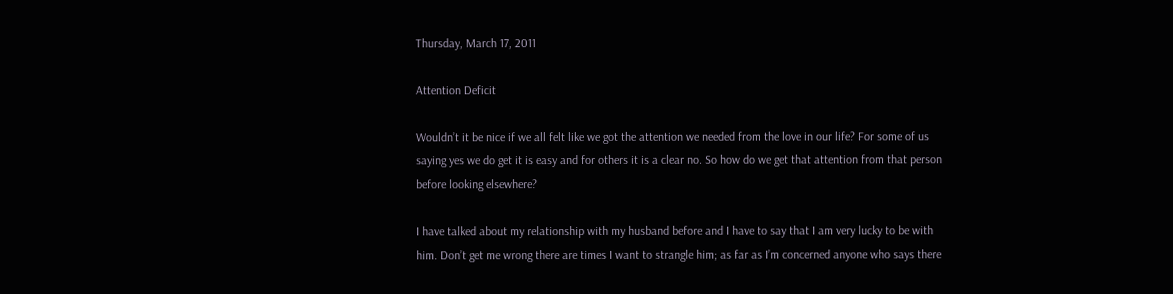Thursday, March 17, 2011

Attention Deficit

Wouldn’t it be nice if we all felt like we got the attention we needed from the love in our life? For some of us saying yes we do get it is easy and for others it is a clear no. So how do we get that attention from that person before looking elsewhere?

I have talked about my relationship with my husband before and I have to say that I am very lucky to be with him. Don’t get me wrong there are times I want to strangle him; as far as I’m concerned anyone who says there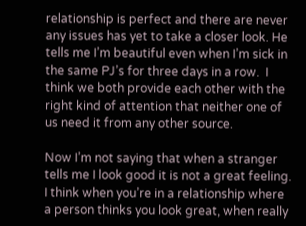relationship is perfect and there are never any issues has yet to take a closer look. He tells me I’m beautiful even when I’m sick in the same PJ’s for three days in a row.  I think we both provide each other with the right kind of attention that neither one of us need it from any other source.

Now I’m not saying that when a stranger tells me I look good it is not a great feeling. I think when you’re in a relationship where a person thinks you look great, when really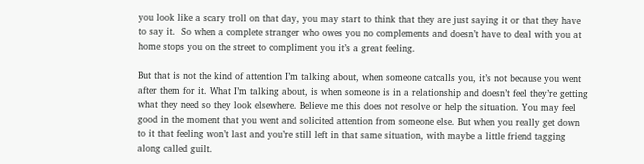you look like a scary troll on that day, you may start to think that they are just saying it or that they have to say it.  So when a complete stranger who owes you no complements and doesn’t have to deal with you at home stops you on the street to compliment you it’s a great feeling.

But that is not the kind of attention I’m talking about, when someone catcalls you, it’s not because you went after them for it. What I’m talking about, is when someone is in a relationship and doesn’t feel they’re getting what they need so they look elsewhere. Believe me this does not resolve or help the situation. You may feel good in the moment that you went and solicited attention from someone else. But when you really get down to it that feeling won’t last and you’re still left in that same situation, with maybe a little friend tagging along called guilt.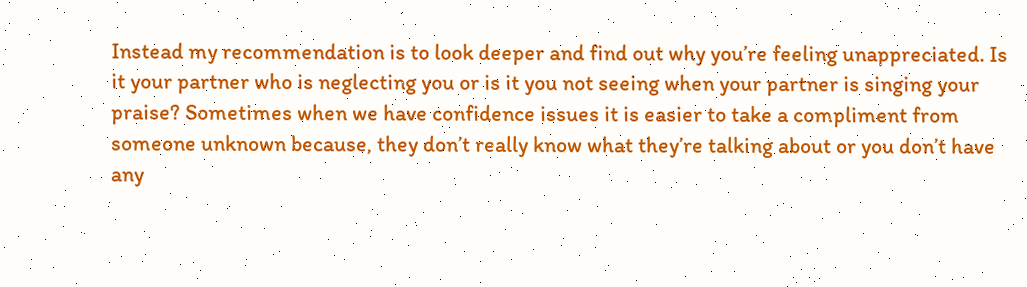Instead my recommendation is to look deeper and find out why you’re feeling unappreciated. Is it your partner who is neglecting you or is it you not seeing when your partner is singing your praise? Sometimes when we have confidence issues it is easier to take a compliment from someone unknown because, they don’t really know what they’re talking about or you don’t have any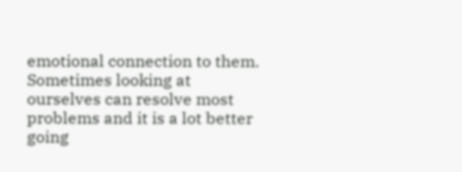emotional connection to them. Sometimes looking at ourselves can resolve most problems and it is a lot better going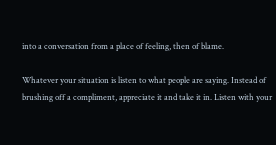into a conversation from a place of feeling, then of blame.

Whatever your situation is listen to what people are saying. Instead of brushing off a compliment, appreciate it and take it in. Listen with your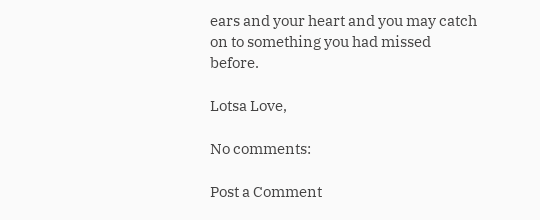ears and your heart and you may catch on to something you had missed before.

Lotsa Love,

No comments:

Post a Comment